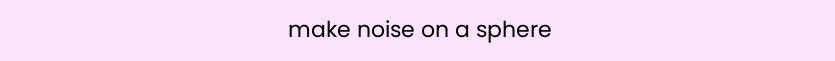make noise on a sphere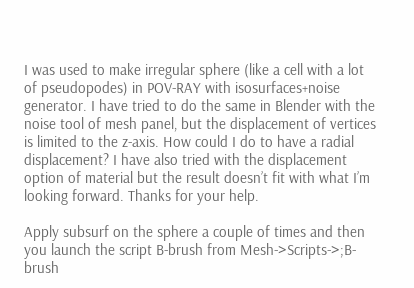I was used to make irregular sphere (like a cell with a lot of pseudopodes) in POV-RAY with isosurfaces+noise generator. I have tried to do the same in Blender with the noise tool of mesh panel, but the displacement of vertices is limited to the z-axis. How could I do to have a radial displacement? I have also tried with the displacement option of material but the result doesn’t fit with what I’m looking forward. Thanks for your help.

Apply subsurf on the sphere a couple of times and then you launch the script B-brush from Mesh->Scripts->;B-brush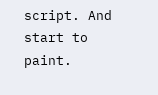script. And start to paint.